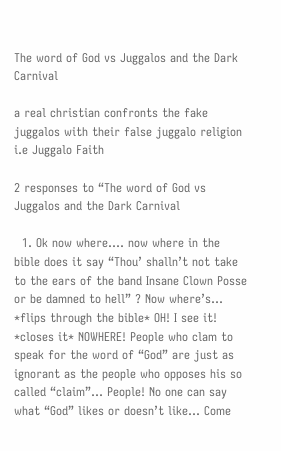The word of God vs Juggalos and the Dark Carnival

a real christian confronts the fake juggalos with their false juggalo religion i.e Juggalo Faith

2 responses to “The word of God vs Juggalos and the Dark Carnival

  1. Ok now where…. now where in the bible does it say “Thou’ shalln’t not take to the ears of the band Insane Clown Posse or be damned to hell” ? Now where’s… *flips through the bible* OH! I see it! *closes it* NOWHERE! People who clam to speak for the word of “God” are just as ignorant as the people who opposes his so called “claim”… People! No one can say what “God” likes or doesn’t like… Come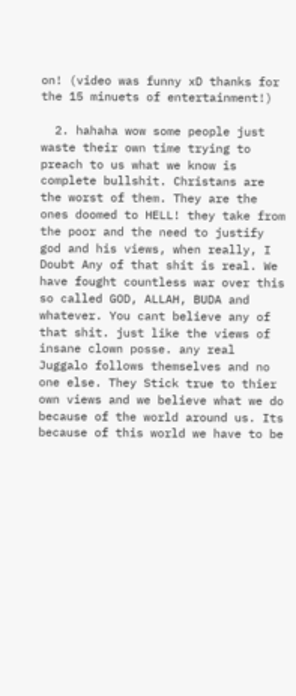on! (video was funny xD thanks for the 15 minuets of entertainment!)

  2. hahaha wow some people just waste their own time trying to preach to us what we know is complete bullshit. Christans are the worst of them. They are the ones doomed to HELL! they take from the poor and the need to justify god and his views, when really, I Doubt Any of that shit is real. We have fought countless war over this so called GOD, ALLAH, BUDA and whatever. You cant believe any of that shit. just like the views of insane clown posse. any real Juggalo follows themselves and no one else. They Stick true to thier own views and we believe what we do because of the world around us. Its because of this world we have to be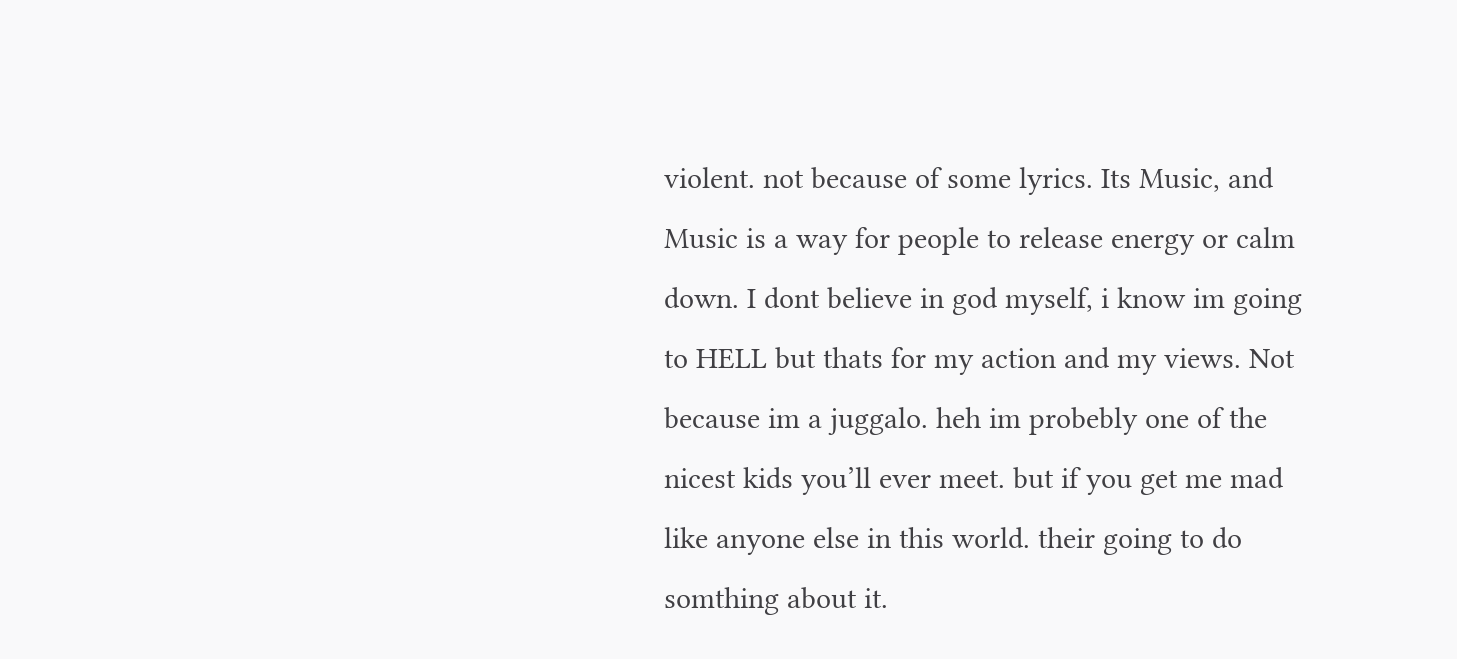violent. not because of some lyrics. Its Music, and Music is a way for people to release energy or calm down. I dont believe in god myself, i know im going to HELL but thats for my action and my views. Not because im a juggalo. heh im probebly one of the nicest kids you’ll ever meet. but if you get me mad like anyone else in this world. their going to do somthing about it.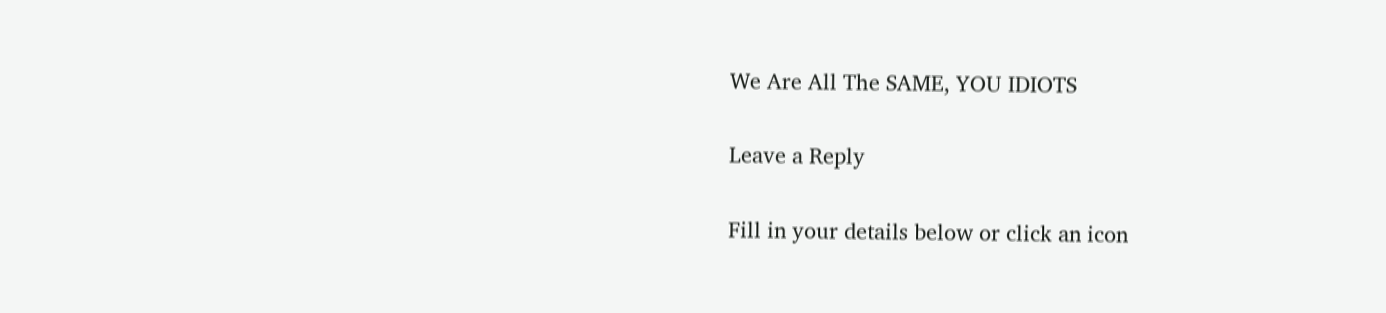We Are All The SAME, YOU IDIOTS

Leave a Reply

Fill in your details below or click an icon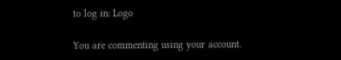to log in: Logo

You are commenting using your account.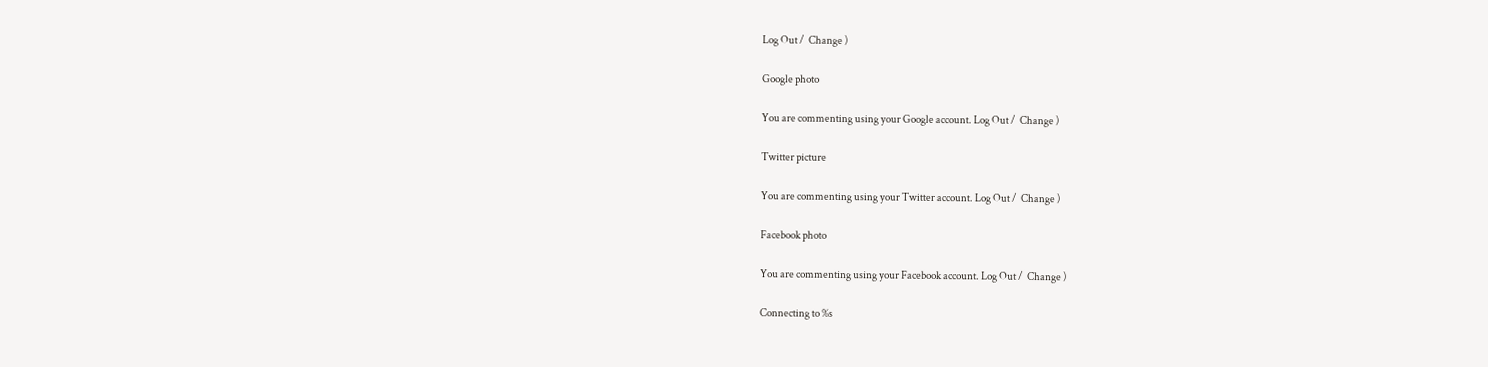Log Out /  Change )

Google photo

You are commenting using your Google account. Log Out /  Change )

Twitter picture

You are commenting using your Twitter account. Log Out /  Change )

Facebook photo

You are commenting using your Facebook account. Log Out /  Change )

Connecting to %s